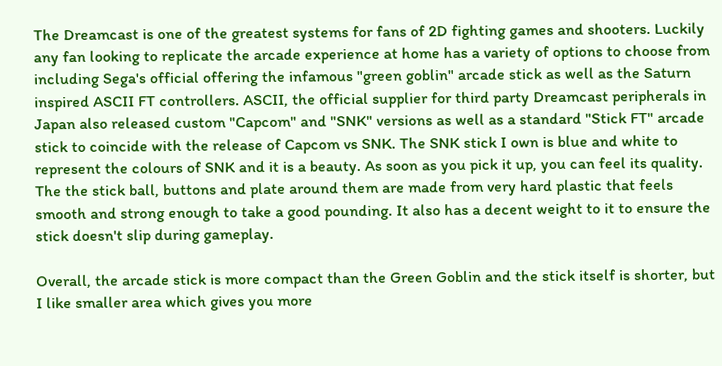The Dreamcast is one of the greatest systems for fans of 2D fighting games and shooters. Luckily any fan looking to replicate the arcade experience at home has a variety of options to choose from including Sega's official offering the infamous "green goblin" arcade stick as well as the Saturn inspired ASCII FT controllers. ASCII, the official supplier for third party Dreamcast peripherals in Japan also released custom "Capcom" and "SNK" versions as well as a standard "Stick FT" arcade stick to coincide with the release of Capcom vs SNK. The SNK stick I own is blue and white to represent the colours of SNK and it is a beauty. As soon as you pick it up, you can feel its quality. The the stick ball, buttons and plate around them are made from very hard plastic that feels smooth and strong enough to take a good pounding. It also has a decent weight to it to ensure the stick doesn't slip during gameplay.

Overall, the arcade stick is more compact than the Green Goblin and the stick itself is shorter, but I like smaller area which gives you more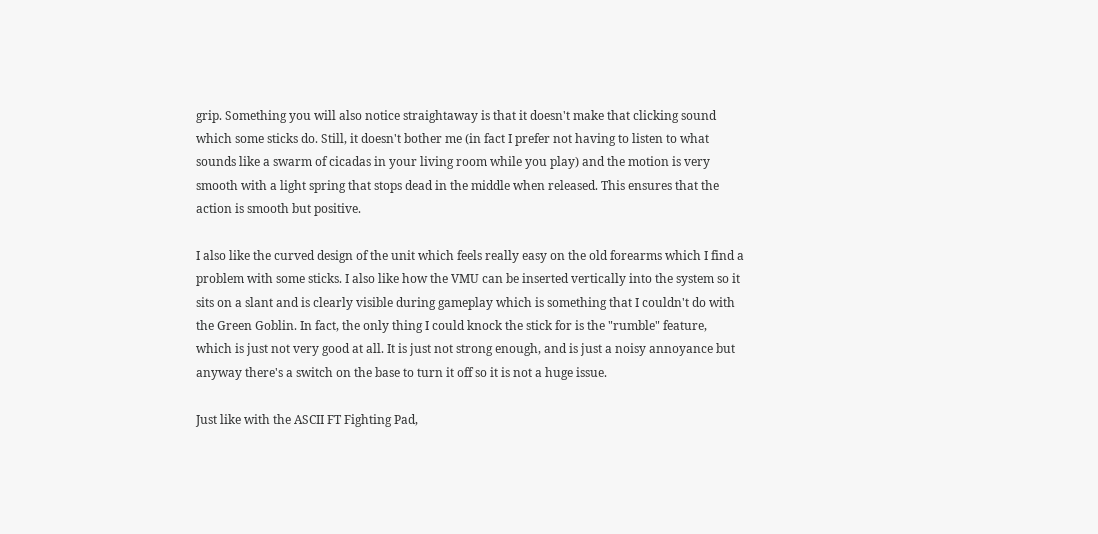grip. Something you will also notice straightaway is that it doesn't make that clicking sound which some sticks do. Still, it doesn't bother me (in fact I prefer not having to listen to what sounds like a swarm of cicadas in your living room while you play) and the motion is very smooth with a light spring that stops dead in the middle when released. This ensures that the action is smooth but positive.

I also like the curved design of the unit which feels really easy on the old forearms which I find a problem with some sticks. I also like how the VMU can be inserted vertically into the system so it sits on a slant and is clearly visible during gameplay which is something that I couldn't do with the Green Goblin. In fact, the only thing I could knock the stick for is the "rumble" feature, which is just not very good at all. It is just not strong enough, and is just a noisy annoyance but anyway there's a switch on the base to turn it off so it is not a huge issue.

Just like with the ASCII FT Fighting Pad,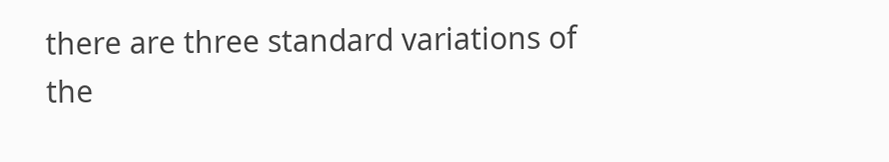there are three standard variations of the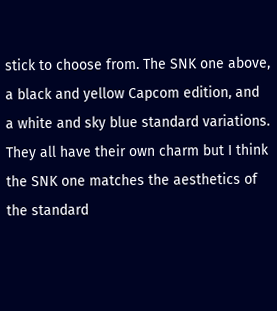stick to choose from. The SNK one above, a black and yellow Capcom edition, and a white and sky blue standard variations. They all have their own charm but I think the SNK one matches the aesthetics of the standard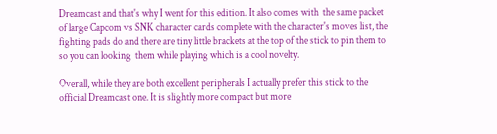Dreamcast and that's why I went for this edition. It also comes with  the same packet of large Capcom vs SNK character cards complete with the character's moves list, the fighting pads do and there are tiny little brackets at the top of the stick to pin them to so you can looking  them while playing which is a cool novelty.

Overall, while they are both excellent peripherals I actually prefer this stick to the official Dreamcast one. It is slightly more compact but more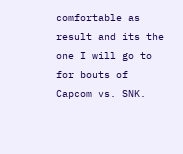comfortable as result and its the one I will go to for bouts of Capcom vs. SNK.